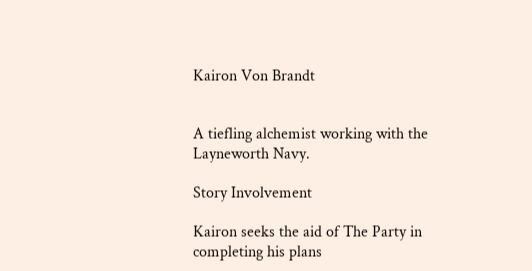Kairon Von Brandt


A tiefling alchemist working with the Layneworth Navy.

Story Involvement

Kairon seeks the aid of The Party in completing his plans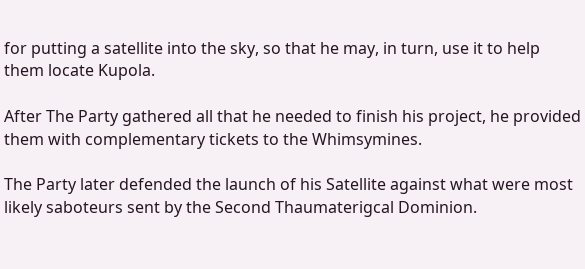for putting a satellite into the sky, so that he may, in turn, use it to help them locate Kupola.

After The Party gathered all that he needed to finish his project, he provided them with complementary tickets to the Whimsymines.

The Party later defended the launch of his Satellite against what were most likely saboteurs sent by the Second Thaumaterigcal Dominion.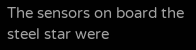The sensors on board the steel star were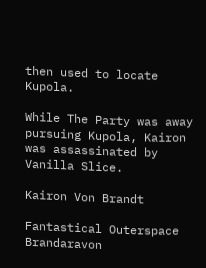then used to locate Kupola.

While The Party was away pursuing Kupola, Kairon was assassinated by Vanilla Slice.

Kairon Von Brandt

Fantastical Outerspace Brandaravon